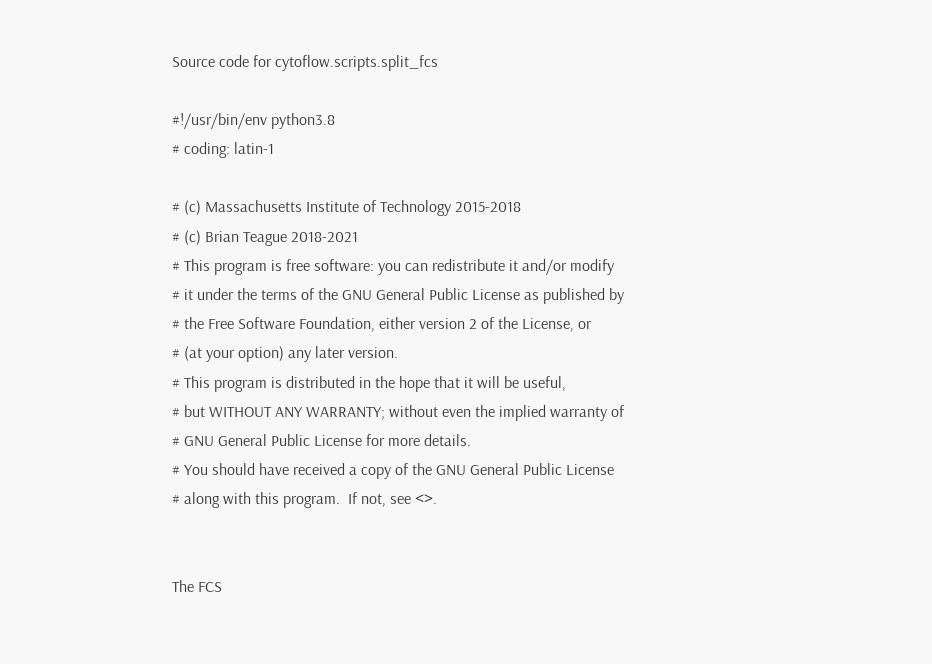Source code for cytoflow.scripts.split_fcs

#!/usr/bin/env python3.8
# coding: latin-1

# (c) Massachusetts Institute of Technology 2015-2018
# (c) Brian Teague 2018-2021
# This program is free software: you can redistribute it and/or modify
# it under the terms of the GNU General Public License as published by
# the Free Software Foundation, either version 2 of the License, or
# (at your option) any later version.
# This program is distributed in the hope that it will be useful,
# but WITHOUT ANY WARRANTY; without even the implied warranty of
# GNU General Public License for more details.
# You should have received a copy of the GNU General Public License
# along with this program.  If not, see <>.


The FCS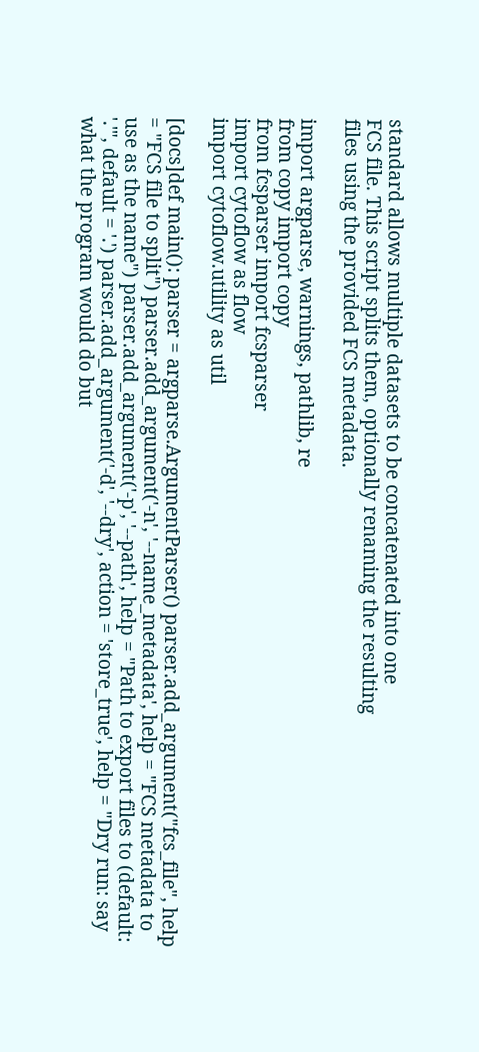standard allows multiple datasets to be concatenated into one
FCS file. This script splits them, optionally renaming the resulting
files using the provided FCS metadata.

import argparse, warnings, pathlib, re
from copy import copy
from fcsparser import fcsparser
import cytoflow as flow
import cytoflow.utility as util

[docs]def main(): parser = argparse.ArgumentParser() parser.add_argument("fcs_file", help = "FCS file to split") parser.add_argument('-n', '--name_metadata', help = "FCS metadata to use as the name") parser.add_argument('-p', '--path', help = "Path to export files to (default: '.'", default = '.') parser.add_argument('-d', '--dry', action = 'store_true', help = "Dry run: say what the program would do but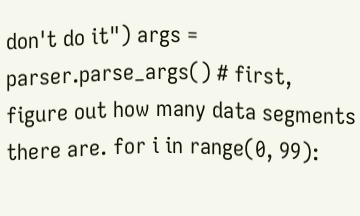don't do it") args = parser.parse_args() # first, figure out how many data segments there are. for i in range(0, 99):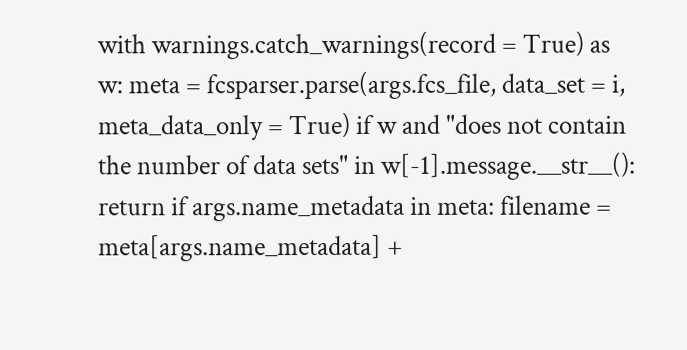with warnings.catch_warnings(record = True) as w: meta = fcsparser.parse(args.fcs_file, data_set = i, meta_data_only = True) if w and "does not contain the number of data sets" in w[-1].message.__str__(): return if args.name_metadata in meta: filename = meta[args.name_metadata] +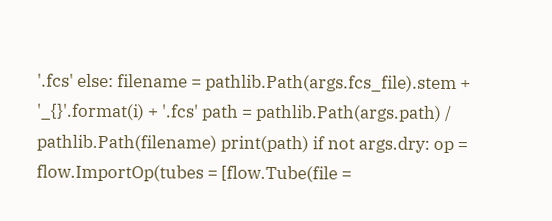'.fcs' else: filename = pathlib.Path(args.fcs_file).stem + '_{}'.format(i) + '.fcs' path = pathlib.Path(args.path) / pathlib.Path(filename) print(path) if not args.dry: op = flow.ImportOp(tubes = [flow.Tube(file =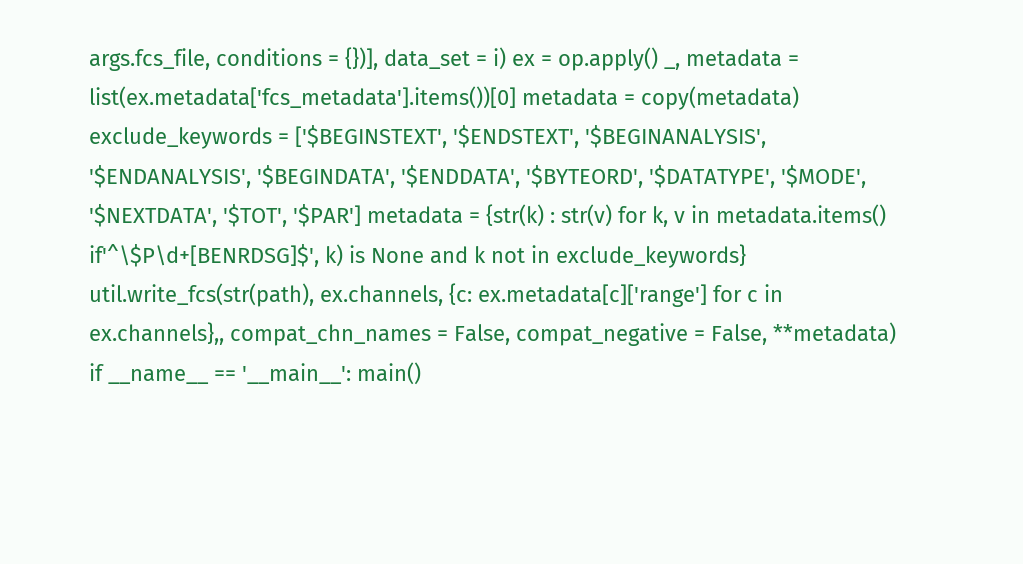args.fcs_file, conditions = {})], data_set = i) ex = op.apply() _, metadata = list(ex.metadata['fcs_metadata'].items())[0] metadata = copy(metadata) exclude_keywords = ['$BEGINSTEXT', '$ENDSTEXT', '$BEGINANALYSIS', '$ENDANALYSIS', '$BEGINDATA', '$ENDDATA', '$BYTEORD', '$DATATYPE', '$MODE', '$NEXTDATA', '$TOT', '$PAR'] metadata = {str(k) : str(v) for k, v in metadata.items() if'^\$P\d+[BENRDSG]$', k) is None and k not in exclude_keywords} util.write_fcs(str(path), ex.channels, {c: ex.metadata[c]['range'] for c in ex.channels},, compat_chn_names = False, compat_negative = False, **metadata)
if __name__ == '__main__': main()